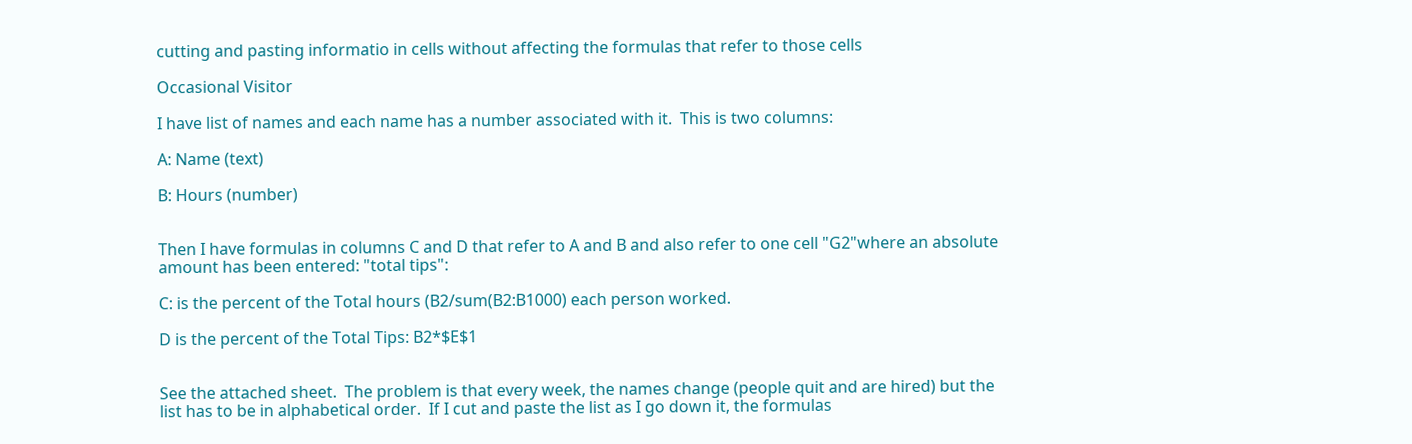cutting and pasting informatio in cells without affecting the formulas that refer to those cells

Occasional Visitor

I have list of names and each name has a number associated with it.  This is two columns:

A: Name (text)

B: Hours (number)


Then I have formulas in columns C and D that refer to A and B and also refer to one cell "G2"where an absolute amount has been entered: "total tips":

C: is the percent of the Total hours (B2/sum(B2:B1000) each person worked.

D is the percent of the Total Tips: B2*$E$1


See the attached sheet.  The problem is that every week, the names change (people quit and are hired) but the list has to be in alphabetical order.  If I cut and paste the list as I go down it, the formulas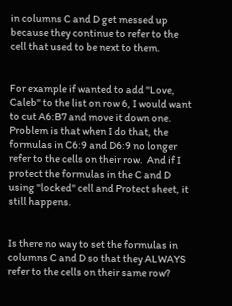in columns C and D get messed up because they continue to refer to the cell that used to be next to them.


For example if wanted to add "Love, Caleb" to the list on row 6, I would want to cut A6:B7 and move it down one.   Problem is that when I do that, the formulas in C6:9 and D6:9 no longer refer to the cells on their row.  And if I protect the formulas in the C and D  using "locked" cell and Protect sheet, it still happens.


Is there no way to set the formulas in columns C and D so that they ALWAYS refer to the cells on their same row?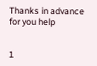Thanks in advance for you help


1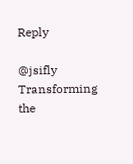Reply

@jsifly Transforming the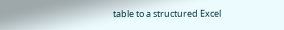table to a structured Excel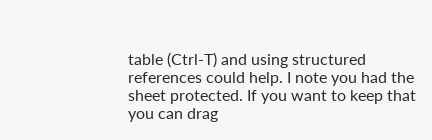table (Ctrl-T) and using structured references could help. I note you had the sheet protected. If you want to keep that you can drag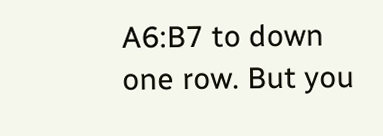A6:B7 to down one row. But you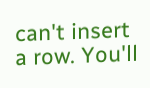can't insert a row. You'll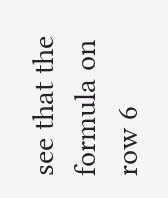see that the formula on row 6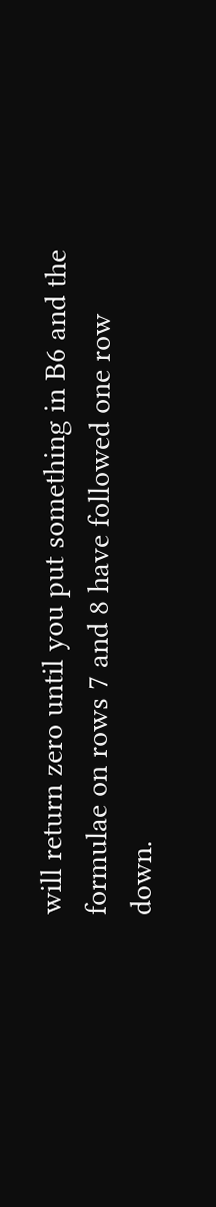will return zero until you put something in B6 and the formulae on rows 7 and 8 have followed one row down.